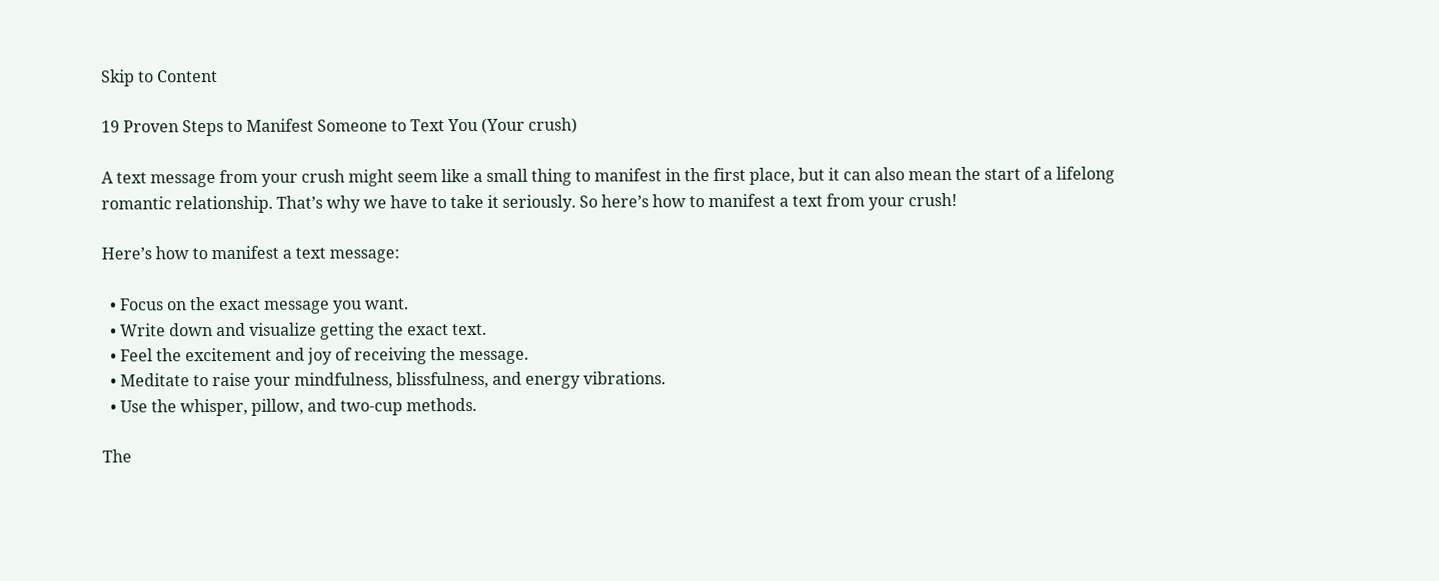Skip to Content

19 Proven Steps to Manifest Someone to Text You (Your crush)

A text message from your crush might seem like a small thing to manifest in the first place, but it can also mean the start of a lifelong romantic relationship. That’s why we have to take it seriously. So here’s how to manifest a text from your crush!

Here’s how to manifest a text message:

  • Focus on the exact message you want.
  • Write down and visualize getting the exact text.
  • Feel the excitement and joy of receiving the message.
  • Meditate to raise your mindfulness, blissfulness, and energy vibrations.
  • Use the whisper, pillow, and two-cup methods.

The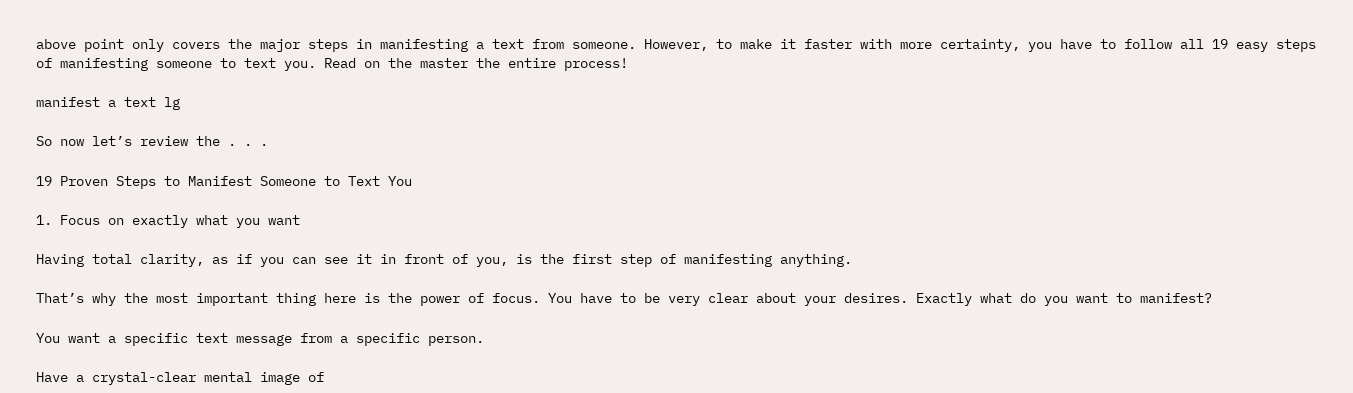above point only covers the major steps in manifesting a text from someone. However, to make it faster with more certainty, you have to follow all 19 easy steps of manifesting someone to text you. Read on the master the entire process!

manifest a text lg

So now let’s review the . . .

19 Proven Steps to Manifest Someone to Text You

1. Focus on exactly what you want

Having total clarity, as if you can see it in front of you, is the first step of manifesting anything.

That’s why the most important thing here is the power of focus. You have to be very clear about your desires. Exactly what do you want to manifest?

You want a specific text message from a specific person.

Have a crystal-clear mental image of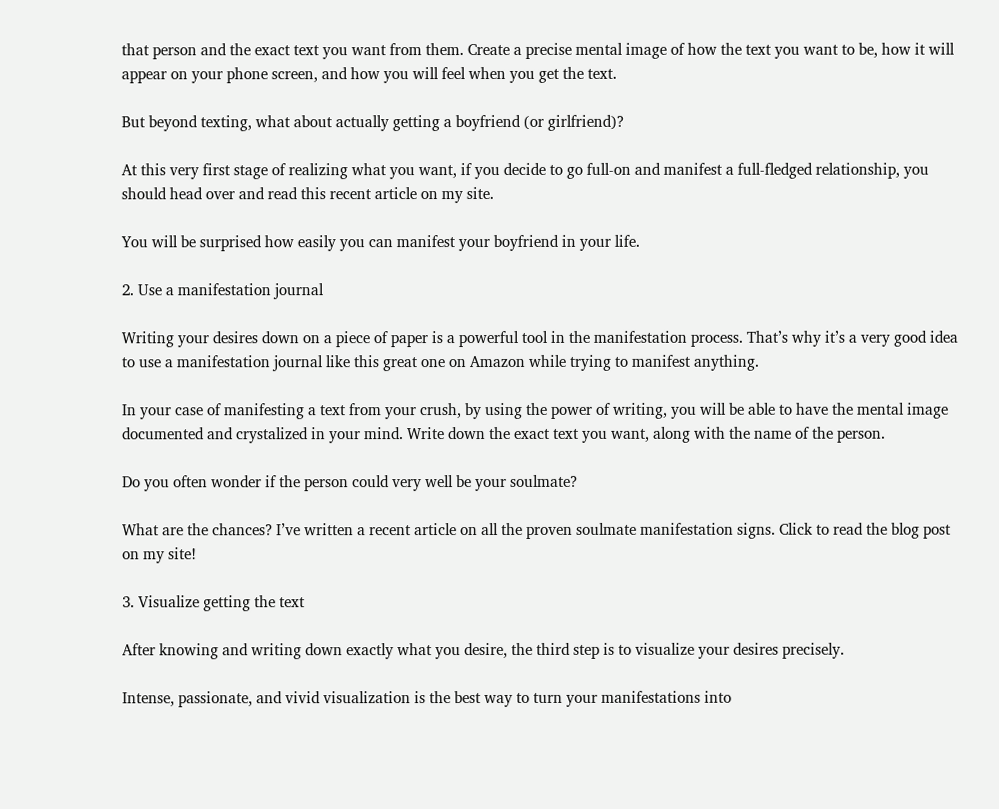that person and the exact text you want from them. Create a precise mental image of how the text you want to be, how it will appear on your phone screen, and how you will feel when you get the text.

But beyond texting, what about actually getting a boyfriend (or girlfriend)?

At this very first stage of realizing what you want, if you decide to go full-on and manifest a full-fledged relationship, you should head over and read this recent article on my site.

You will be surprised how easily you can manifest your boyfriend in your life.

2. Use a manifestation journal

Writing your desires down on a piece of paper is a powerful tool in the manifestation process. That’s why it’s a very good idea to use a manifestation journal like this great one on Amazon while trying to manifest anything.

In your case of manifesting a text from your crush, by using the power of writing, you will be able to have the mental image documented and crystalized in your mind. Write down the exact text you want, along with the name of the person.

Do you often wonder if the person could very well be your soulmate?

What are the chances? I’ve written a recent article on all the proven soulmate manifestation signs. Click to read the blog post on my site!

3. Visualize getting the text

After knowing and writing down exactly what you desire, the third step is to visualize your desires precisely.

Intense, passionate, and vivid visualization is the best way to turn your manifestations into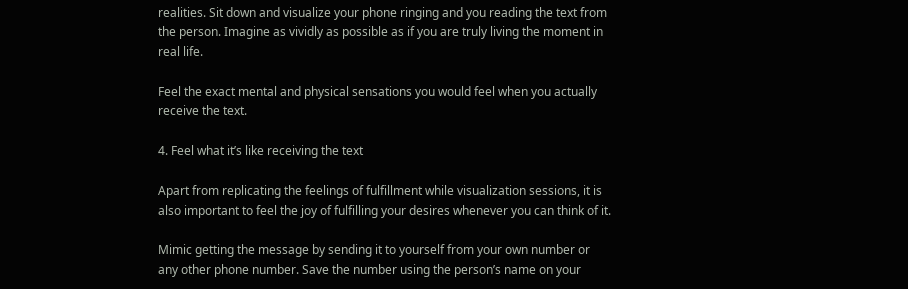realities. Sit down and visualize your phone ringing and you reading the text from the person. Imagine as vividly as possible as if you are truly living the moment in real life.

Feel the exact mental and physical sensations you would feel when you actually receive the text.

4. Feel what it’s like receiving the text

Apart from replicating the feelings of fulfillment while visualization sessions, it is also important to feel the joy of fulfilling your desires whenever you can think of it.

Mimic getting the message by sending it to yourself from your own number or any other phone number. Save the number using the person’s name on your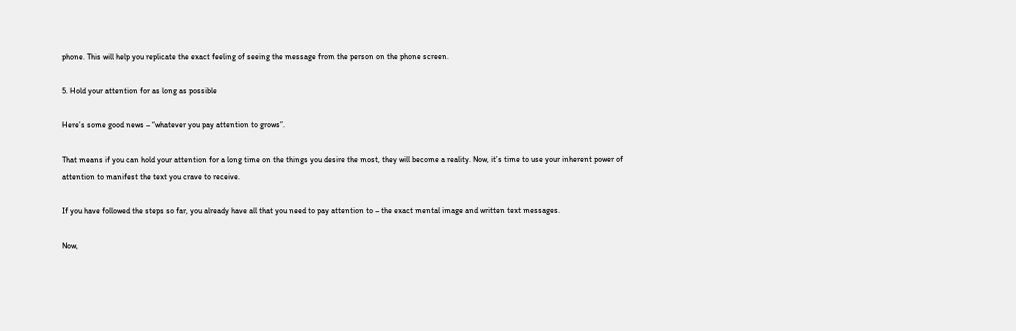phone. This will help you replicate the exact feeling of seeing the message from the person on the phone screen.

5. Hold your attention for as long as possible

Here’s some good news – “whatever you pay attention to grows”.

That means if you can hold your attention for a long time on the things you desire the most, they will become a reality. Now, it’s time to use your inherent power of attention to manifest the text you crave to receive.

If you have followed the steps so far, you already have all that you need to pay attention to – the exact mental image and written text messages.

Now,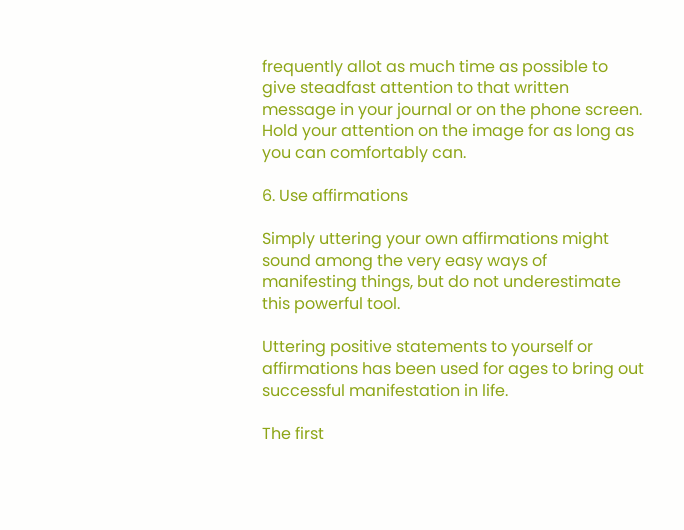frequently allot as much time as possible to give steadfast attention to that written message in your journal or on the phone screen. Hold your attention on the image for as long as you can comfortably can.

6. Use affirmations

Simply uttering your own affirmations might sound among the very easy ways of manifesting things, but do not underestimate this powerful tool.

Uttering positive statements to yourself or affirmations has been used for ages to bring out successful manifestation in life.

The first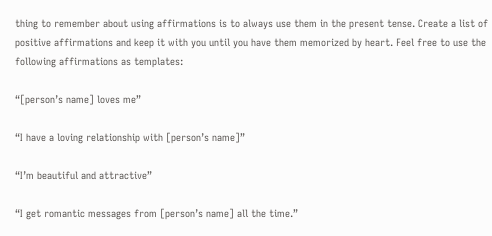thing to remember about using affirmations is to always use them in the present tense. Create a list of positive affirmations and keep it with you until you have them memorized by heart. Feel free to use the following affirmations as templates:

“[person’s name] loves me”

“I have a loving relationship with [person’s name]”

“I’m beautiful and attractive”

“I get romantic messages from [person’s name] all the time.”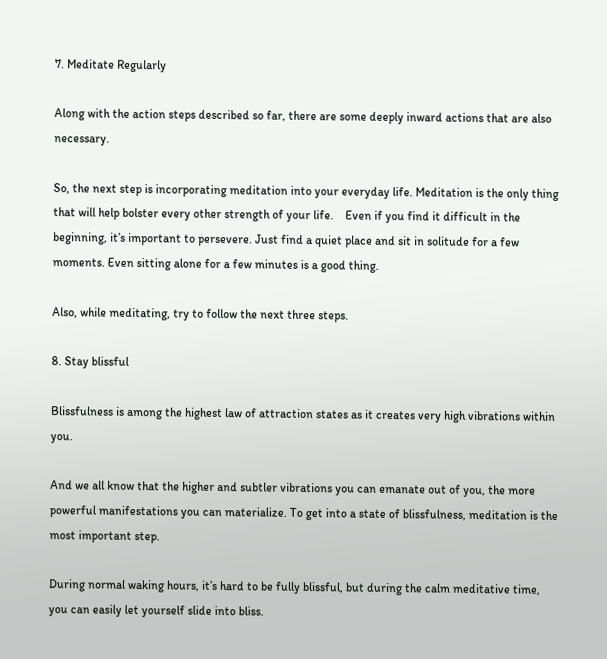7. Meditate Regularly

Along with the action steps described so far, there are some deeply inward actions that are also necessary.

So, the next step is incorporating meditation into your everyday life. Meditation is the only thing that will help bolster every other strength of your life.    Even if you find it difficult in the beginning, it’s important to persevere. Just find a quiet place and sit in solitude for a few moments. Even sitting alone for a few minutes is a good thing.

Also, while meditating, try to follow the next three steps.

8. Stay blissful

Blissfulness is among the highest law of attraction states as it creates very high vibrations within you.

And we all know that the higher and subtler vibrations you can emanate out of you, the more powerful manifestations you can materialize. To get into a state of blissfulness, meditation is the most important step.

During normal waking hours, it’s hard to be fully blissful, but during the calm meditative time, you can easily let yourself slide into bliss.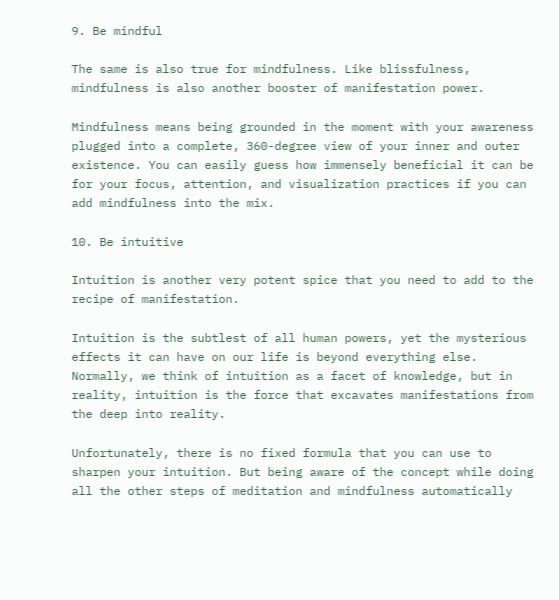9. Be mindful

The same is also true for mindfulness. Like blissfulness, mindfulness is also another booster of manifestation power.

Mindfulness means being grounded in the moment with your awareness plugged into a complete, 360-degree view of your inner and outer existence. You can easily guess how immensely beneficial it can be for your focus, attention, and visualization practices if you can add mindfulness into the mix.

10. Be intuitive

Intuition is another very potent spice that you need to add to the recipe of manifestation.

Intuition is the subtlest of all human powers, yet the mysterious effects it can have on our life is beyond everything else. Normally, we think of intuition as a facet of knowledge, but in reality, intuition is the force that excavates manifestations from the deep into reality.

Unfortunately, there is no fixed formula that you can use to sharpen your intuition. But being aware of the concept while doing all the other steps of meditation and mindfulness automatically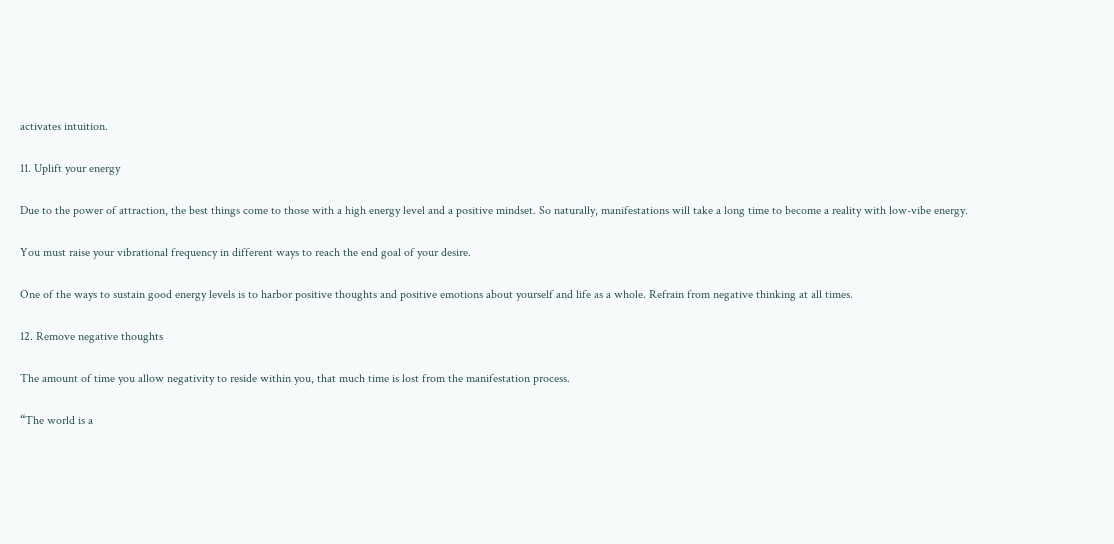activates intuition.

11. Uplift your energy

Due to the power of attraction, the best things come to those with a high energy level and a positive mindset. So naturally, manifestations will take a long time to become a reality with low-vibe energy.

You must raise your vibrational frequency in different ways to reach the end goal of your desire.

One of the ways to sustain good energy levels is to harbor positive thoughts and positive emotions about yourself and life as a whole. Refrain from negative thinking at all times.

12. Remove negative thoughts

The amount of time you allow negativity to reside within you, that much time is lost from the manifestation process.

“The world is a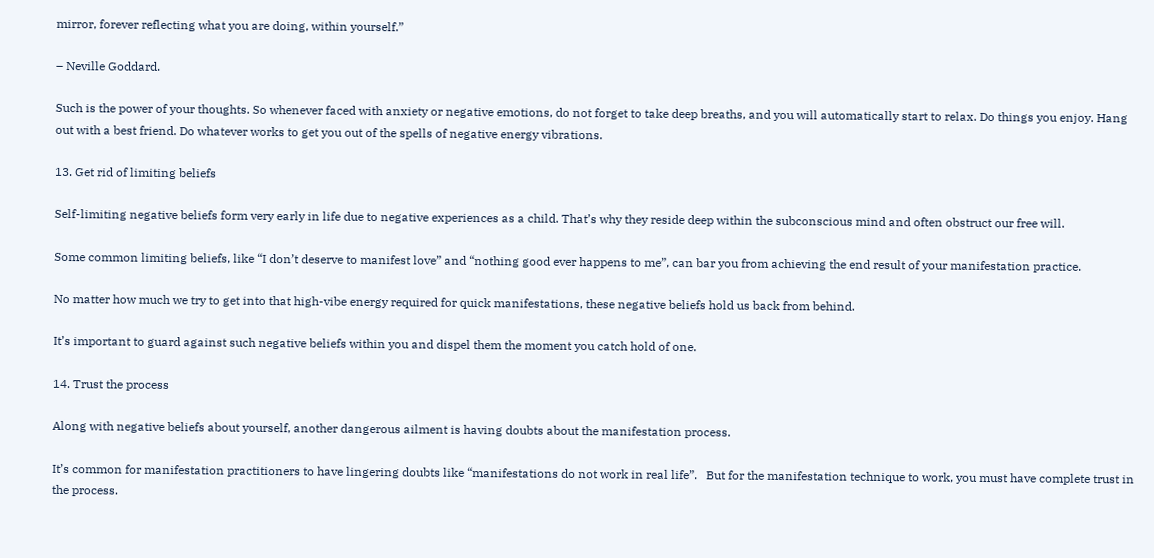mirror, forever reflecting what you are doing, within yourself.”

– Neville Goddard.

Such is the power of your thoughts. So whenever faced with anxiety or negative emotions, do not forget to take deep breaths, and you will automatically start to relax. Do things you enjoy. Hang out with a best friend. Do whatever works to get you out of the spells of negative energy vibrations.

13. Get rid of limiting beliefs

Self-limiting negative beliefs form very early in life due to negative experiences as a child. That’s why they reside deep within the subconscious mind and often obstruct our free will.

Some common limiting beliefs, like “I don’t deserve to manifest love” and “nothing good ever happens to me”, can bar you from achieving the end result of your manifestation practice.

No matter how much we try to get into that high-vibe energy required for quick manifestations, these negative beliefs hold us back from behind.

It’s important to guard against such negative beliefs within you and dispel them the moment you catch hold of one.

14. Trust the process

Along with negative beliefs about yourself, another dangerous ailment is having doubts about the manifestation process.

It’s common for manifestation practitioners to have lingering doubts like “manifestations do not work in real life”.   But for the manifestation technique to work, you must have complete trust in the process.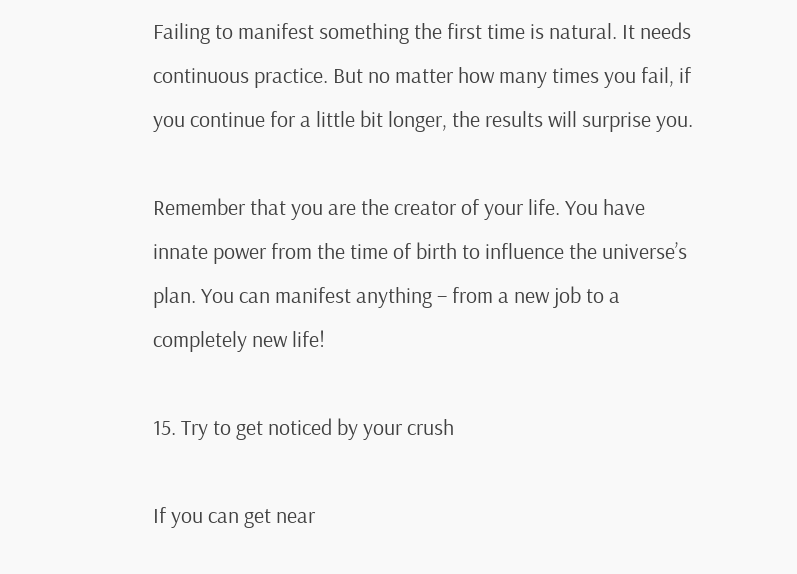Failing to manifest something the first time is natural. It needs continuous practice. But no matter how many times you fail, if you continue for a little bit longer, the results will surprise you.

Remember that you are the creator of your life. You have innate power from the time of birth to influence the universe’s plan. You can manifest anything – from a new job to a completely new life!

15. Try to get noticed by your crush

If you can get near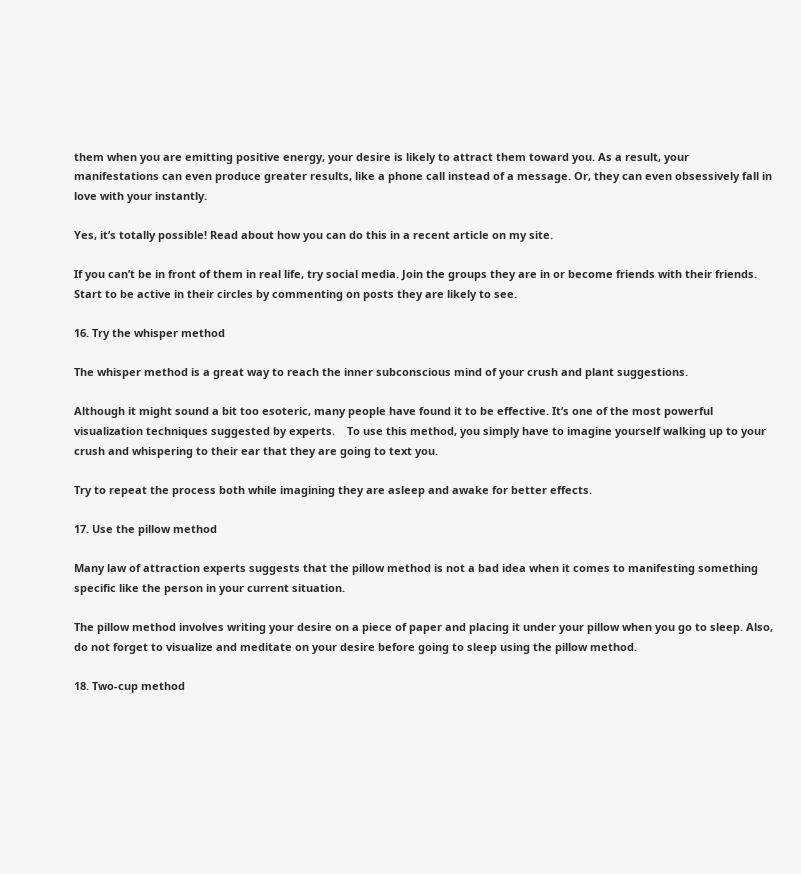them when you are emitting positive energy, your desire is likely to attract them toward you. As a result, your manifestations can even produce greater results, like a phone call instead of a message. Or, they can even obsessively fall in love with your instantly.

Yes, it’s totally possible! Read about how you can do this in a recent article on my site.

If you can’t be in front of them in real life, try social media. Join the groups they are in or become friends with their friends. Start to be active in their circles by commenting on posts they are likely to see.

16. Try the whisper method

The whisper method is a great way to reach the inner subconscious mind of your crush and plant suggestions.

Although it might sound a bit too esoteric, many people have found it to be effective. It’s one of the most powerful visualization techniques suggested by experts.    To use this method, you simply have to imagine yourself walking up to your crush and whispering to their ear that they are going to text you.

Try to repeat the process both while imagining they are asleep and awake for better effects.

17. Use the pillow method

Many law of attraction experts suggests that the pillow method is not a bad idea when it comes to manifesting something specific like the person in your current situation.

The pillow method involves writing your desire on a piece of paper and placing it under your pillow when you go to sleep. Also, do not forget to visualize and meditate on your desire before going to sleep using the pillow method.

18. Two-cup method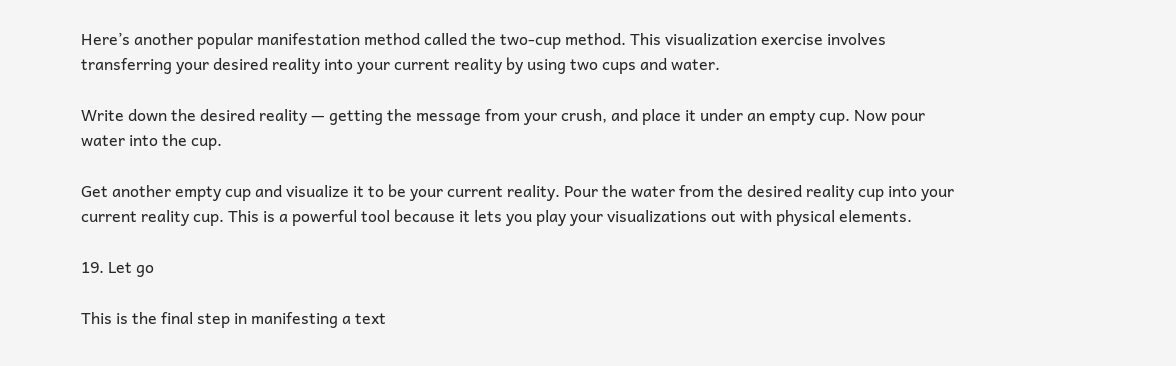Here’s another popular manifestation method called the two-cup method. This visualization exercise involves transferring your desired reality into your current reality by using two cups and water.

Write down the desired reality — getting the message from your crush, and place it under an empty cup. Now pour water into the cup.

Get another empty cup and visualize it to be your current reality. Pour the water from the desired reality cup into your current reality cup. This is a powerful tool because it lets you play your visualizations out with physical elements.

19. Let go

This is the final step in manifesting a text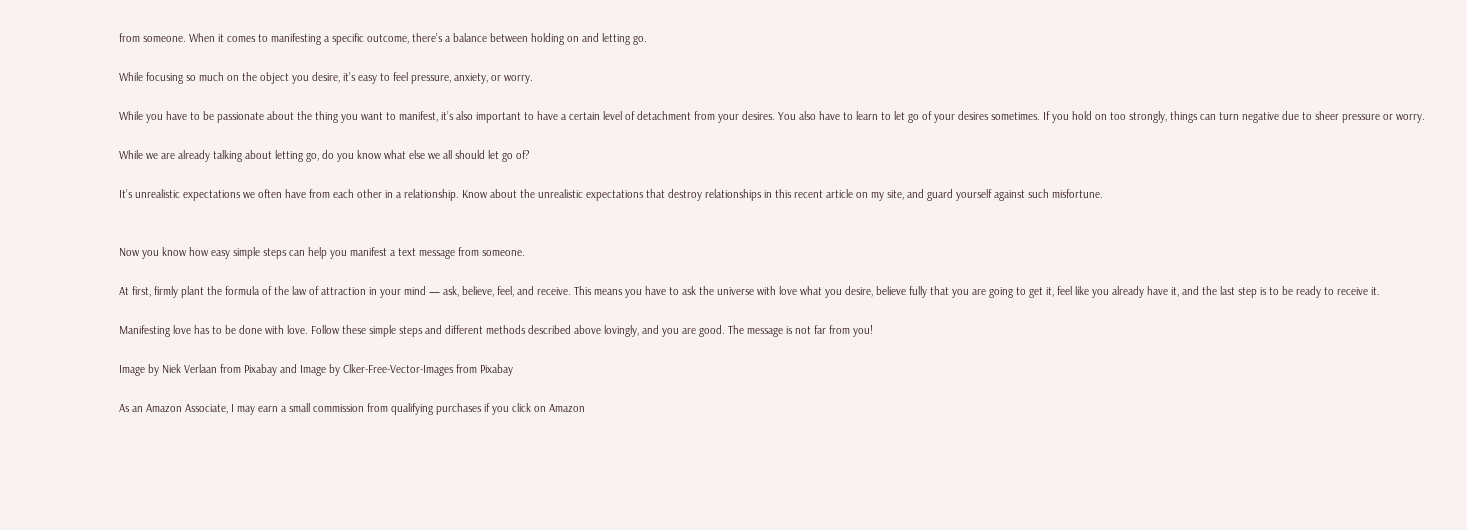from someone. When it comes to manifesting a specific outcome, there’s a balance between holding on and letting go.

While focusing so much on the object you desire, it’s easy to feel pressure, anxiety, or worry.

While you have to be passionate about the thing you want to manifest, it’s also important to have a certain level of detachment from your desires. You also have to learn to let go of your desires sometimes. If you hold on too strongly, things can turn negative due to sheer pressure or worry.

While we are already talking about letting go, do you know what else we all should let go of?

It’s unrealistic expectations we often have from each other in a relationship. Know about the unrealistic expectations that destroy relationships in this recent article on my site, and guard yourself against such misfortune.


Now you know how easy simple steps can help you manifest a text message from someone.

At first, firmly plant the formula of the law of attraction in your mind — ask, believe, feel, and receive. This means you have to ask the universe with love what you desire, believe fully that you are going to get it, feel like you already have it, and the last step is to be ready to receive it.

Manifesting love has to be done with love. Follow these simple steps and different methods described above lovingly, and you are good. The message is not far from you!

Image by Niek Verlaan from Pixabay and Image by Clker-Free-Vector-Images from Pixabay

As an Amazon Associate, I may earn a small commission from qualifying purchases if you click on Amazon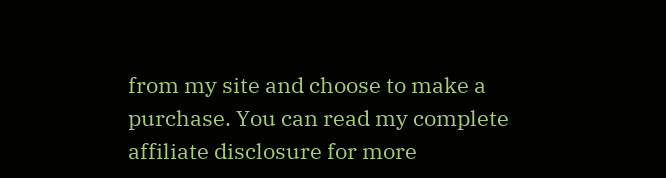from my site and choose to make a purchase. You can read my complete affiliate disclosure for more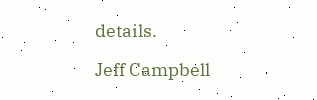details.

Jeff Campbell